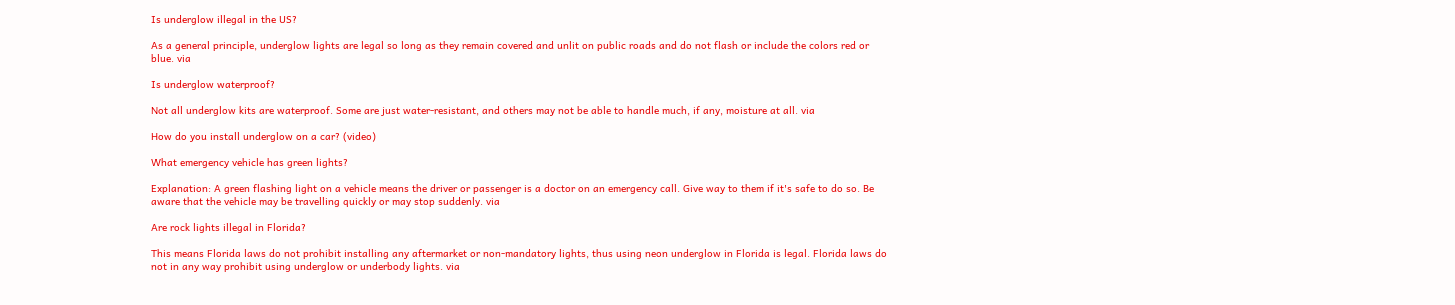Is underglow illegal in the US?

As a general principle, underglow lights are legal so long as they remain covered and unlit on public roads and do not flash or include the colors red or blue. via

Is underglow waterproof?

Not all underglow kits are waterproof. Some are just water-resistant, and others may not be able to handle much, if any, moisture at all. via

How do you install underglow on a car? (video)

What emergency vehicle has green lights?

Explanation: A green flashing light on a vehicle means the driver or passenger is a doctor on an emergency call. Give way to them if it's safe to do so. Be aware that the vehicle may be travelling quickly or may stop suddenly. via

Are rock lights illegal in Florida?

This means Florida laws do not prohibit installing any aftermarket or non-mandatory lights, thus using neon underglow in Florida is legal. Florida laws do not in any way prohibit using underglow or underbody lights. via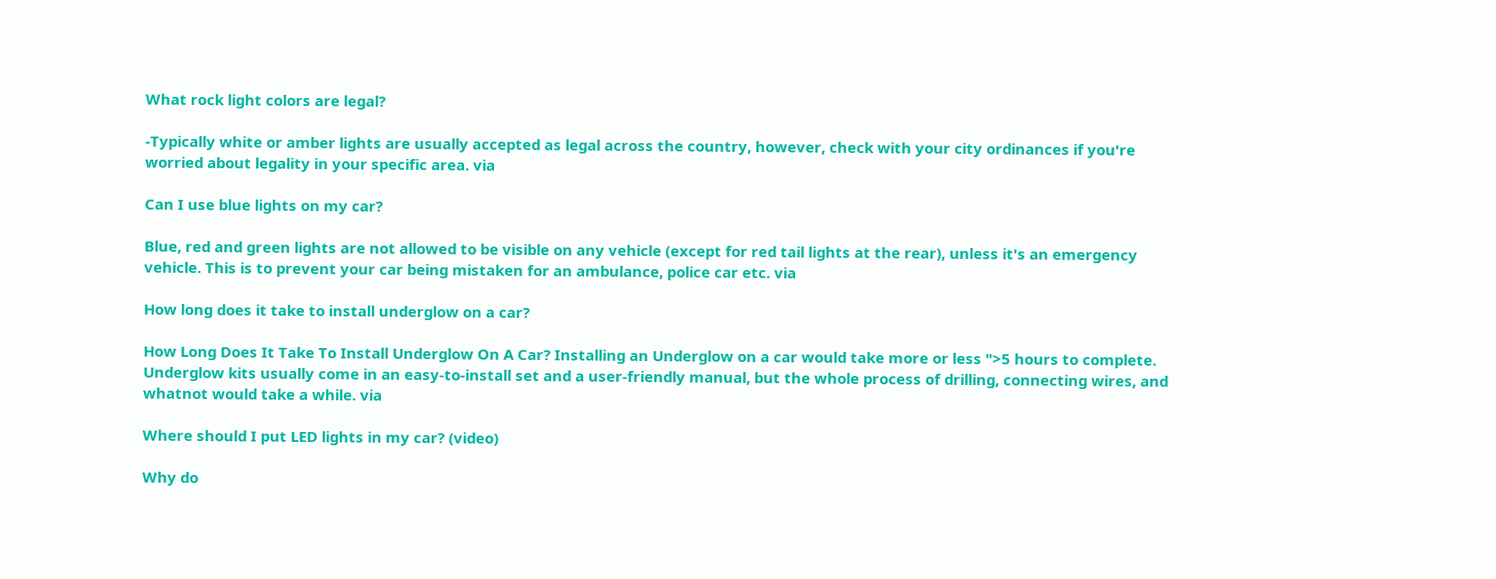What rock light colors are legal?

-Typically white or amber lights are usually accepted as legal across the country, however, check with your city ordinances if you're worried about legality in your specific area. via

Can I use blue lights on my car?

Blue, red and green lights are not allowed to be visible on any vehicle (except for red tail lights at the rear), unless it's an emergency vehicle. This is to prevent your car being mistaken for an ambulance, police car etc. via

How long does it take to install underglow on a car?

How Long Does It Take To Install Underglow On A Car? Installing an Underglow on a car would take more or less ">5 hours to complete. Underglow kits usually come in an easy-to-install set and a user-friendly manual, but the whole process of drilling, connecting wires, and whatnot would take a while. via

Where should I put LED lights in my car? (video)

Why do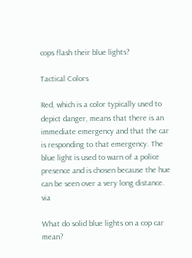cops flash their blue lights?

Tactical Colors

Red, which is a color typically used to depict danger, means that there is an immediate emergency and that the car is responding to that emergency. The blue light is used to warn of a police presence and is chosen because the hue can be seen over a very long distance. via

What do solid blue lights on a cop car mean?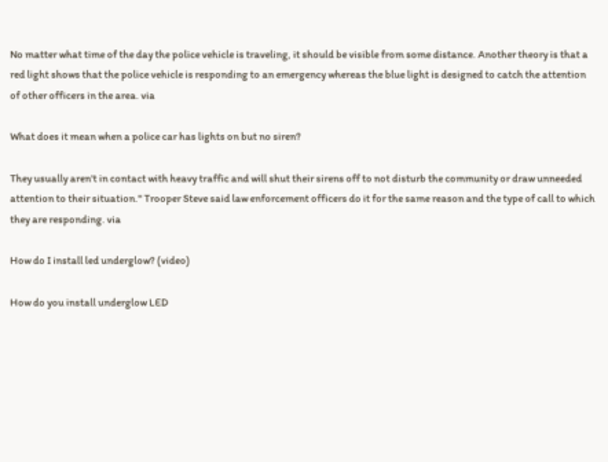No matter what time of the day the police vehicle is traveling, it should be visible from some distance. Another theory is that a red light shows that the police vehicle is responding to an emergency whereas the blue light is designed to catch the attention of other officers in the area. via

What does it mean when a police car has lights on but no siren?

They usually aren't in contact with heavy traffic and will shut their sirens off to not disturb the community or draw unneeded attention to their situation." Trooper Steve said law enforcement officers do it for the same reason and the type of call to which they are responding. via

How do I install led underglow? (video)

How do you install underglow LED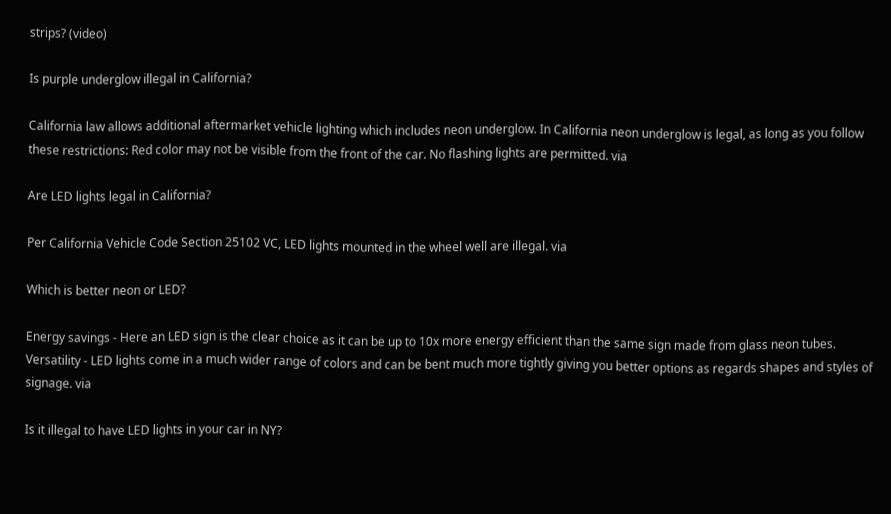strips? (video)

Is purple underglow illegal in California?

California law allows additional aftermarket vehicle lighting which includes neon underglow. In California neon underglow is legal, as long as you follow these restrictions: Red color may not be visible from the front of the car. No flashing lights are permitted. via

Are LED lights legal in California?

Per California Vehicle Code Section 25102 VC, LED lights mounted in the wheel well are illegal. via

Which is better neon or LED?

Energy savings - Here an LED sign is the clear choice as it can be up to 10x more energy efficient than the same sign made from glass neon tubes. Versatility - LED lights come in a much wider range of colors and can be bent much more tightly giving you better options as regards shapes and styles of signage. via

Is it illegal to have LED lights in your car in NY?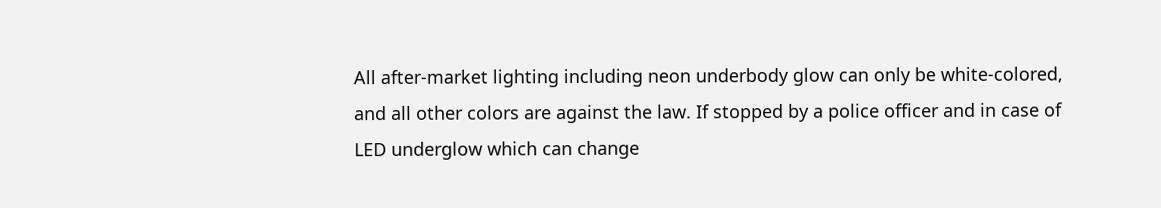All after-market lighting including neon underbody glow can only be white-colored, and all other colors are against the law. If stopped by a police officer and in case of LED underglow which can change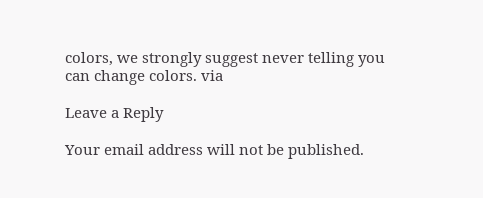colors, we strongly suggest never telling you can change colors. via

Leave a Reply

Your email address will not be published.